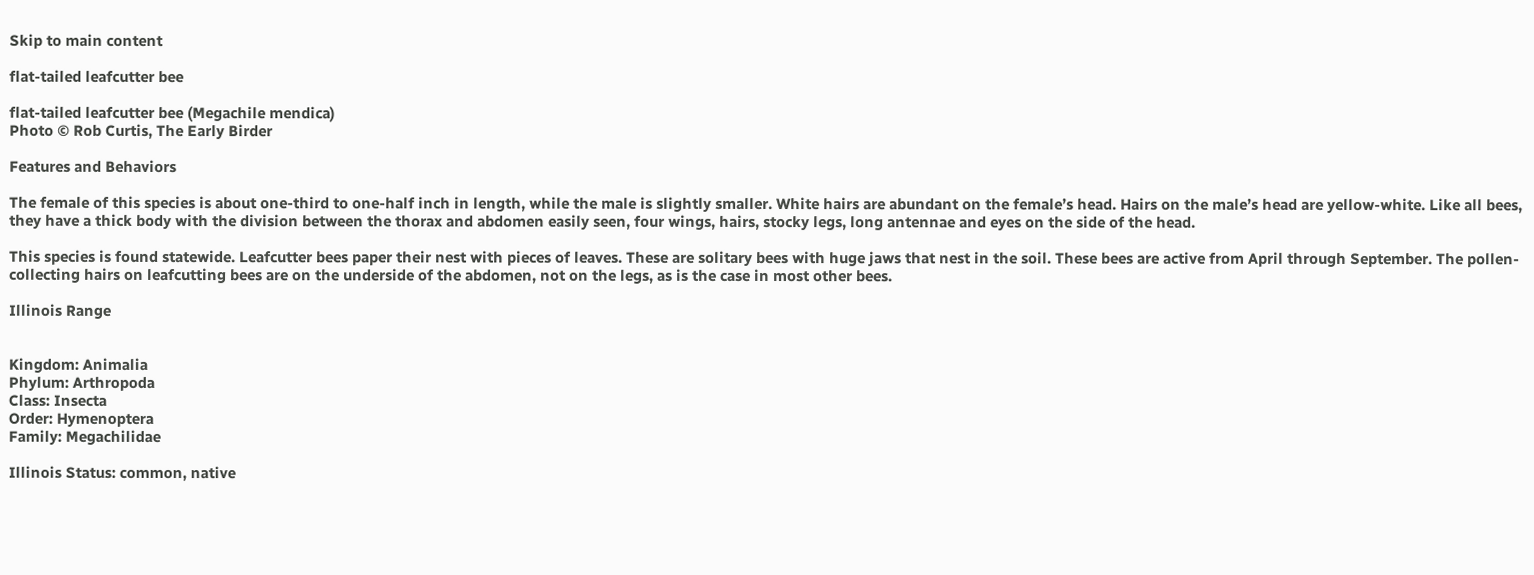Skip to main content

flat-tailed leafcutter bee

flat-tailed leafcutter bee (Megachile mendica)
Photo © Rob Curtis, The Early Birder

Features and Behaviors

The female of this species is about one-third to one-half inch in length, while the male is slightly smaller. White hairs are abundant on the female’s head. Hairs on the male’s head are yellow-white. Like all bees, they have a thick body with the division between the thorax and abdomen easily seen, four wings, hairs, stocky legs, long antennae and eyes on the side of the head.

This species is found statewide. Leafcutter bees paper their nest with pieces of leaves. These are solitary bees with huge jaws that nest in the soil. These bees are active from April through September. The pollen-collecting hairs on leafcutting bees are on the underside of the abdomen, not on the legs, as is the case in most other bees.

Illinois Range


Kingdom: Animalia
Phylum: Arthropoda
Class: Insecta
Order: Hymenoptera
Family: Megachilidae

Illinois Status: common, native